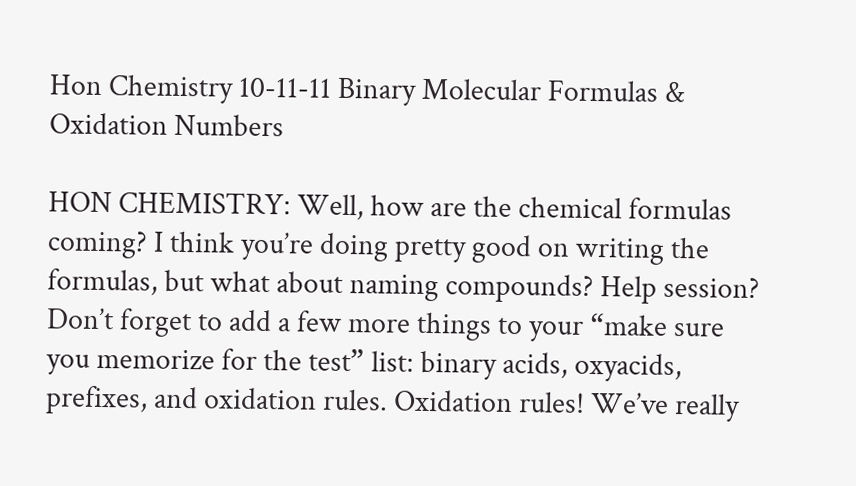Hon Chemistry 10-11-11 Binary Molecular Formulas & Oxidation Numbers

HON CHEMISTRY: Well, how are the chemical formulas coming? I think you’re doing pretty good on writing the formulas, but what about naming compounds? Help session? Don’t forget to add a few more things to your “make sure you memorize for the test” list: binary acids, oxyacids, prefixes, and oxidation rules. Oxidation rules! We’ve really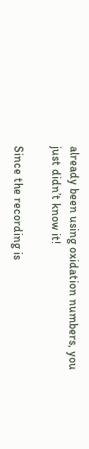already been using oxidation numbers, you just didn’t know it!

Since the recording is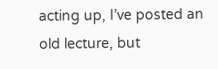acting up, I’ve posted an old lecture, but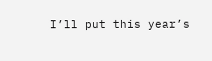I’ll put this year’s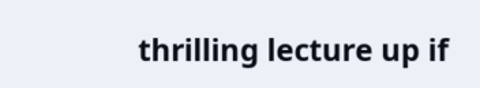thrilling lecture up if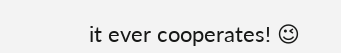it ever cooperates! 😉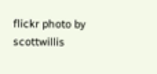flickr photo by scottwillis